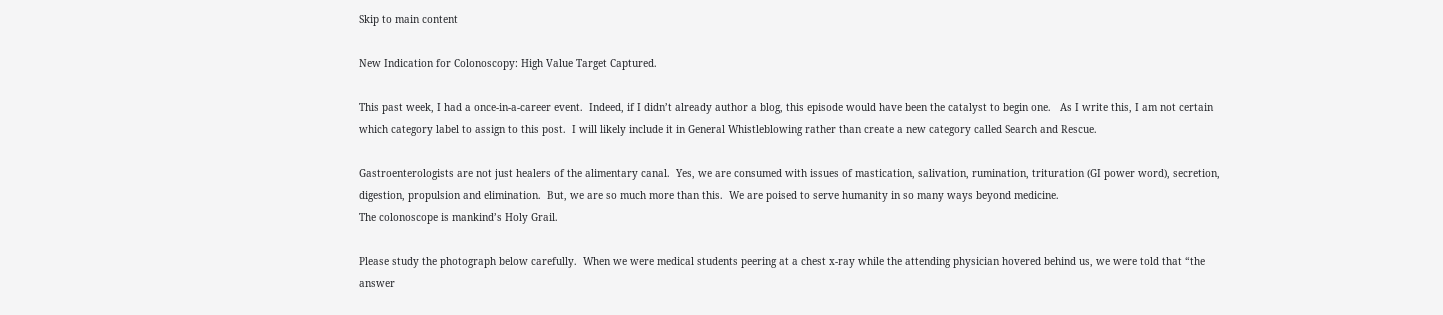Skip to main content

New Indication for Colonoscopy: High Value Target Captured.

This past week, I had a once-in-a-career event.  Indeed, if I didn’t already author a blog, this episode would have been the catalyst to begin one.   As I write this, I am not certain which category label to assign to this post.  I will likely include it in General Whistleblowing rather than create a new category called Search and Rescue.

Gastroenterologists are not just healers of the alimentary canal.  Yes, we are consumed with issues of mastication, salivation, rumination, trituration (GI power word), secretion, digestion, propulsion and elimination.  But, we are so much more than this.  We are poised to serve humanity in so many ways beyond medicine.
The colonoscope is mankind’s Holy Grail.

Please study the photograph below carefully.  When we were medical students peering at a chest x-ray while the attending physician hovered behind us, we were told that “the answer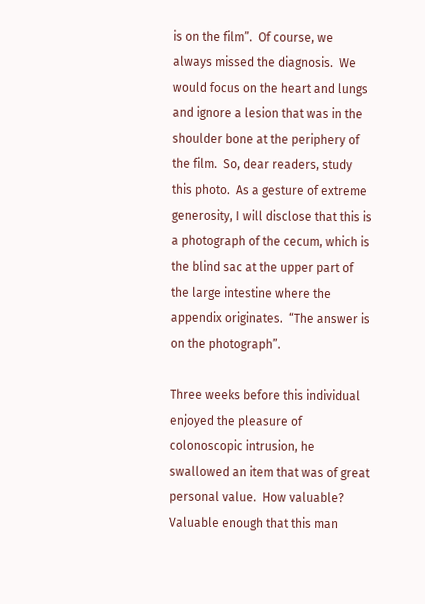is on the film”.  Of course, we always missed the diagnosis.  We would focus on the heart and lungs and ignore a lesion that was in the shoulder bone at the periphery of the film.  So, dear readers, study this photo.  As a gesture of extreme generosity, I will disclose that this is a photograph of the cecum, which is the blind sac at the upper part of the large intestine where the appendix originates.  “The answer is on the photograph”.

Three weeks before this individual enjoyed the pleasure of colonoscopic intrusion, he swallowed an item that was of great personal value.  How valuable?  Valuable enough that this man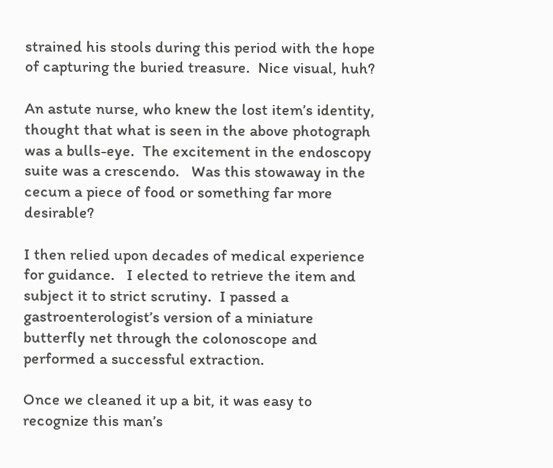strained his stools during this period with the hope of capturing the buried treasure.  Nice visual, huh?

An astute nurse, who knew the lost item’s identity, thought that what is seen in the above photograph was a bulls-eye.  The excitement in the endoscopy suite was a crescendo.   Was this stowaway in the cecum a piece of food or something far more desirable?

I then relied upon decades of medical experience for guidance.   I elected to retrieve the item and subject it to strict scrutiny.  I passed a gastroenterologist’s version of a miniature butterfly net through the colonoscope and performed a successful extraction.

Once we cleaned it up a bit, it was easy to recognize this man’s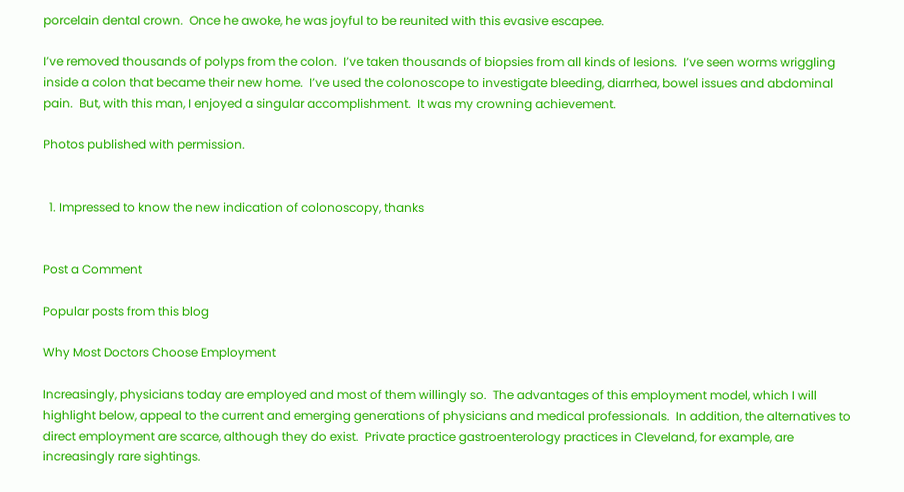porcelain dental crown.  Once he awoke, he was joyful to be reunited with this evasive escapee.

I’ve removed thousands of polyps from the colon.  I’ve taken thousands of biopsies from all kinds of lesions.  I’ve seen worms wriggling inside a colon that became their new home.  I’ve used the colonoscope to investigate bleeding, diarrhea, bowel issues and abdominal pain.  But, with this man, I enjoyed a singular accomplishment.  It was my crowning achievement.

Photos published with permission.


  1. Impressed to know the new indication of colonoscopy, thanks


Post a Comment

Popular posts from this blog

Why Most Doctors Choose Employment

Increasingly, physicians today are employed and most of them willingly so.  The advantages of this employment model, which I will highlight below, appeal to the current and emerging generations of physicians and medical professionals.  In addition, the alternatives to direct employment are scarce, although they do exist.  Private practice gastroenterology practices in Cleveland, for example, are increasingly rare sightings.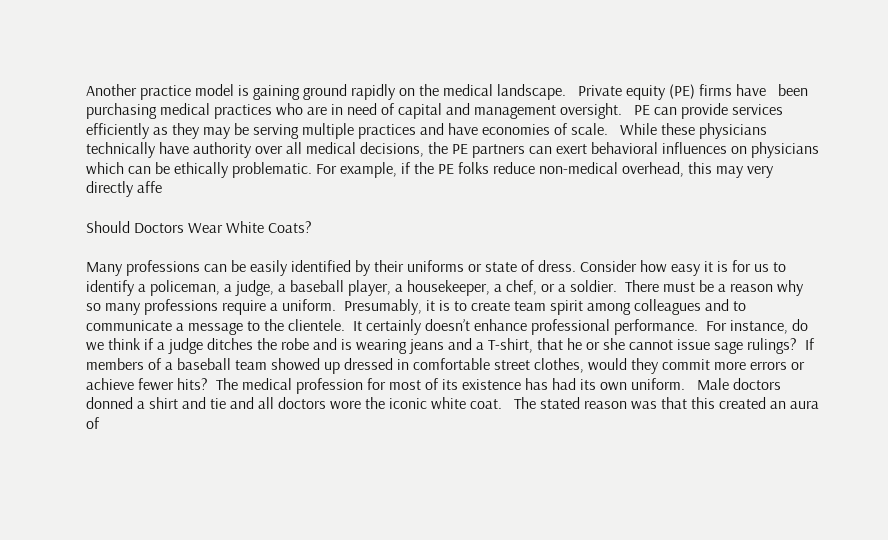Another practice model is gaining ground rapidly on the medical landscape.   Private equity (PE) firms have   been purchasing medical practices who are in need of capital and management oversight.   PE can provide services efficiently as they may be serving multiple practices and have economies of scale.   While these physicians technically have authority over all medical decisions, the PE partners can exert behavioral influences on physicians which can be ethically problematic. For example, if the PE folks reduce non-medical overhead, this may very directly affe

Should Doctors Wear White Coats?

Many professions can be easily identified by their uniforms or state of dress. Consider how easy it is for us to identify a policeman, a judge, a baseball player, a housekeeper, a chef, or a soldier.  There must be a reason why so many professions require a uniform.  Presumably, it is to create team spirit among colleagues and to communicate a message to the clientele.  It certainly doesn’t enhance professional performance.  For instance, do we think if a judge ditches the robe and is wearing jeans and a T-shirt, that he or she cannot issue sage rulings?  If members of a baseball team showed up dressed in comfortable street clothes, would they commit more errors or achieve fewer hits?  The medical profession for most of its existence has had its own uniform.   Male doctors donned a shirt and tie and all doctors wore the iconic white coat.   The stated reason was that this created an aura of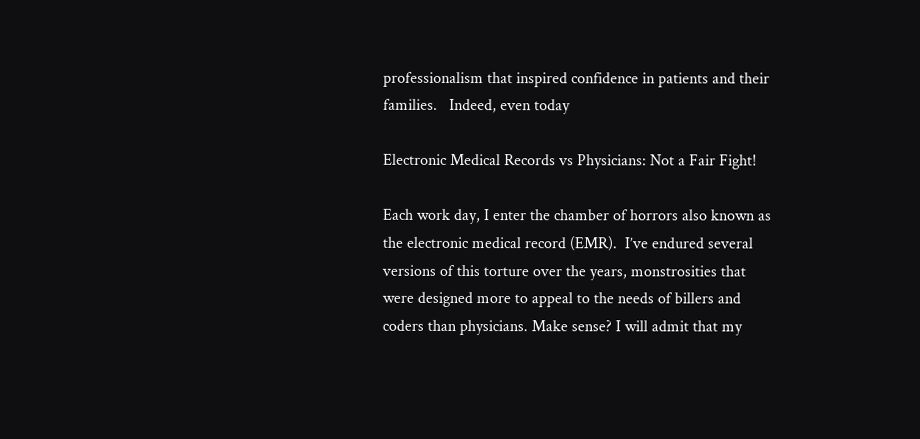professionalism that inspired confidence in patients and their families.   Indeed, even today

Electronic Medical Records vs Physicians: Not a Fair Fight!

Each work day, I enter the chamber of horrors also known as the electronic medical record (EMR).  I’ve endured several versions of this torture over the years, monstrosities that were designed more to appeal to the needs of billers and coders than physicians. Make sense? I will admit that my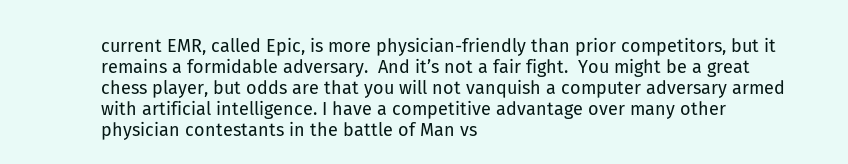current EMR, called Epic, is more physician-friendly than prior competitors, but it remains a formidable adversary.  And it’s not a fair fight.  You might be a great chess player, but odds are that you will not vanquish a computer adversary armed with artificial intelligence. I have a competitive advantage over many other physician contestants in the battle of Man vs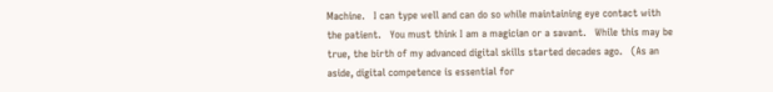Machine.   I can type well and can do so while maintaining eye contact with the patient.   You must think I am a magician or a savant.   While this may be true, the birth of my advanced digital skills started decades ago.   (As an aside, digital competence is essential for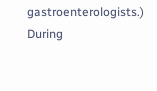gastroenterologists.) During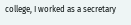college, I worked as a secretary